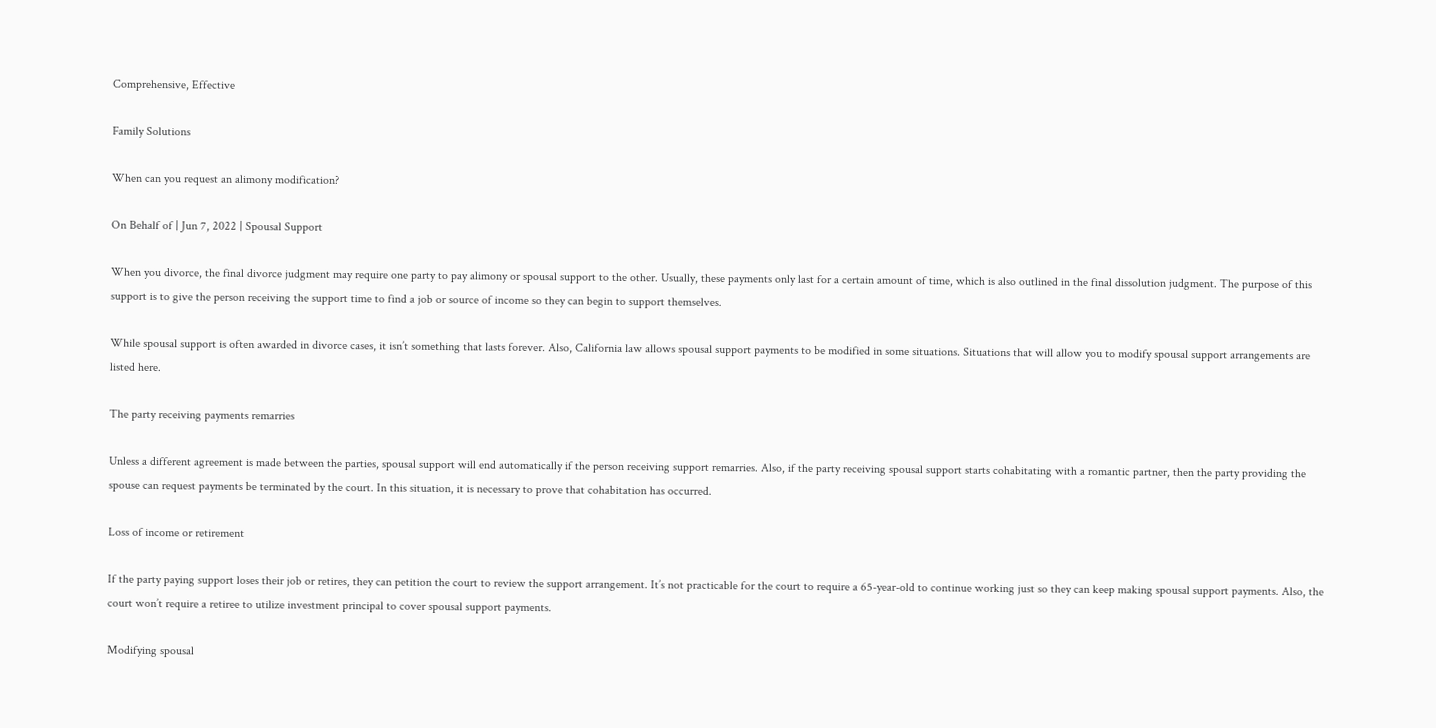Comprehensive, Effective

Family Solutions

When can you request an alimony modification?

On Behalf of | Jun 7, 2022 | Spousal Support

When you divorce, the final divorce judgment may require one party to pay alimony or spousal support to the other. Usually, these payments only last for a certain amount of time, which is also outlined in the final dissolution judgment. The purpose of this support is to give the person receiving the support time to find a job or source of income so they can begin to support themselves.

While spousal support is often awarded in divorce cases, it isn’t something that lasts forever. Also, California law allows spousal support payments to be modified in some situations. Situations that will allow you to modify spousal support arrangements are listed here.

The party receiving payments remarries

Unless a different agreement is made between the parties, spousal support will end automatically if the person receiving support remarries. Also, if the party receiving spousal support starts cohabitating with a romantic partner, then the party providing the spouse can request payments be terminated by the court. In this situation, it is necessary to prove that cohabitation has occurred.

Loss of income or retirement

If the party paying support loses their job or retires, they can petition the court to review the support arrangement. It’s not practicable for the court to require a 65-year-old to continue working just so they can keep making spousal support payments. Also, the court won’t require a retiree to utilize investment principal to cover spousal support payments.

Modifying spousal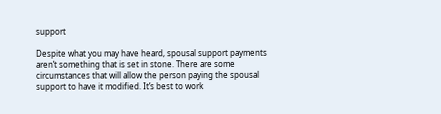support

Despite what you may have heard, spousal support payments aren’t something that is set in stone. There are some circumstances that will allow the person paying the spousal support to have it modified. It’s best to work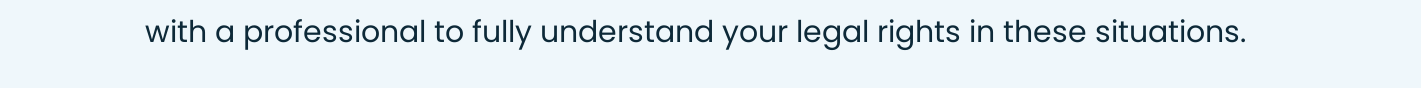with a professional to fully understand your legal rights in these situations.